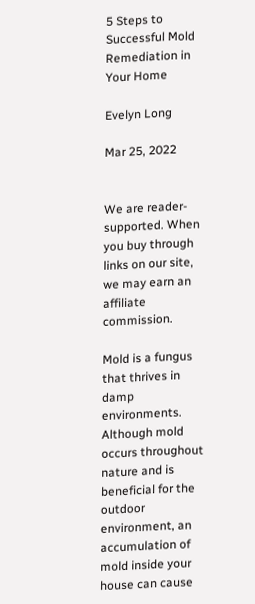5 Steps to Successful Mold Remediation in Your Home

Evelyn Long

Mar 25, 2022


We are reader-supported. When you buy through links on our site, we may earn an affiliate commission.

Mold is a fungus that thrives in damp environments. Although mold occurs throughout nature and is beneficial for the outdoor environment, an accumulation of mold inside your house can cause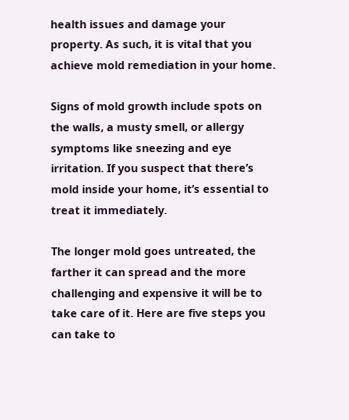health issues and damage your property. As such, it is vital that you achieve mold remediation in your home.

Signs of mold growth include spots on the walls, a musty smell, or allergy symptoms like sneezing and eye irritation. If you suspect that there’s mold inside your home, it’s essential to treat it immediately.

The longer mold goes untreated, the farther it can spread and the more challenging and expensive it will be to take care of it. Here are five steps you can take to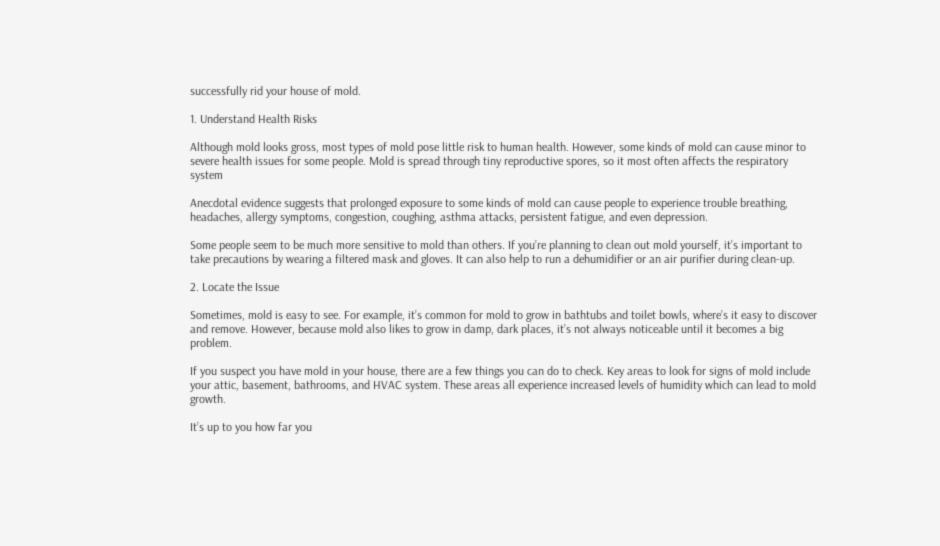successfully rid your house of mold.

1. Understand Health Risks

Although mold looks gross, most types of mold pose little risk to human health. However, some kinds of mold can cause minor to severe health issues for some people. Mold is spread through tiny reproductive spores, so it most often affects the respiratory system

Anecdotal evidence suggests that prolonged exposure to some kinds of mold can cause people to experience trouble breathing, headaches, allergy symptoms, congestion, coughing, asthma attacks, persistent fatigue, and even depression.

Some people seem to be much more sensitive to mold than others. If you’re planning to clean out mold yourself, it’s important to take precautions by wearing a filtered mask and gloves. It can also help to run a dehumidifier or an air purifier during clean-up.

2. Locate the Issue

Sometimes, mold is easy to see. For example, it’s common for mold to grow in bathtubs and toilet bowls, where’s it easy to discover and remove. However, because mold also likes to grow in damp, dark places, it’s not always noticeable until it becomes a big problem.

If you suspect you have mold in your house, there are a few things you can do to check. Key areas to look for signs of mold include your attic, basement, bathrooms, and HVAC system. These areas all experience increased levels of humidity which can lead to mold growth.

It’s up to you how far you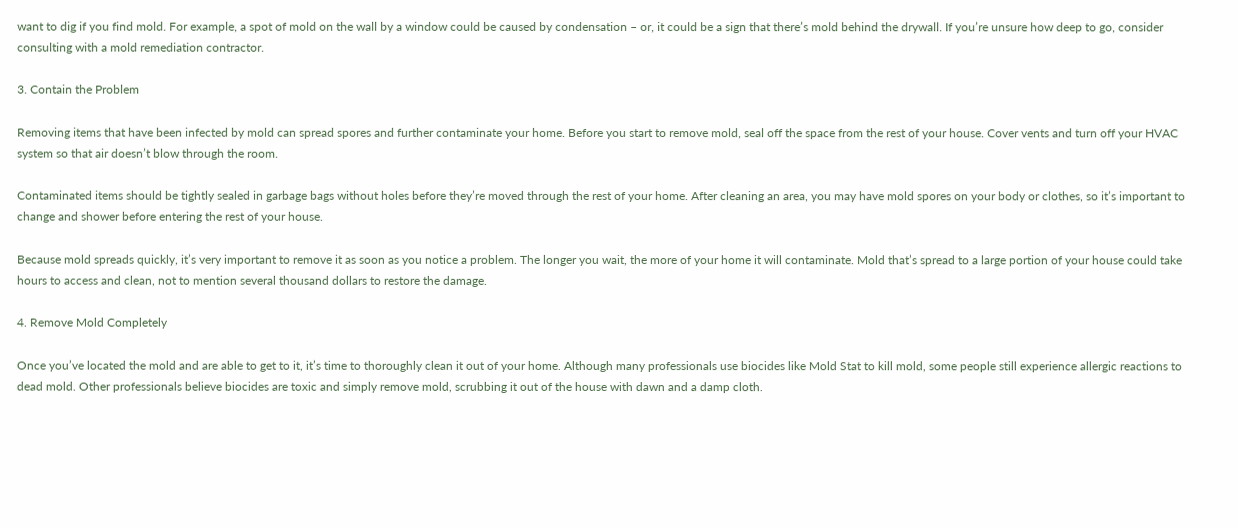want to dig if you find mold. For example, a spot of mold on the wall by a window could be caused by condensation – or, it could be a sign that there’s mold behind the drywall. If you’re unsure how deep to go, consider consulting with a mold remediation contractor.

3. Contain the Problem

Removing items that have been infected by mold can spread spores and further contaminate your home. Before you start to remove mold, seal off the space from the rest of your house. Cover vents and turn off your HVAC system so that air doesn’t blow through the room.

Contaminated items should be tightly sealed in garbage bags without holes before they’re moved through the rest of your home. After cleaning an area, you may have mold spores on your body or clothes, so it’s important to change and shower before entering the rest of your house.

Because mold spreads quickly, it’s very important to remove it as soon as you notice a problem. The longer you wait, the more of your home it will contaminate. Mold that’s spread to a large portion of your house could take hours to access and clean, not to mention several thousand dollars to restore the damage.

4. Remove Mold Completely

Once you’ve located the mold and are able to get to it, it’s time to thoroughly clean it out of your home. Although many professionals use biocides like Mold Stat to kill mold, some people still experience allergic reactions to dead mold. Other professionals believe biocides are toxic and simply remove mold, scrubbing it out of the house with dawn and a damp cloth.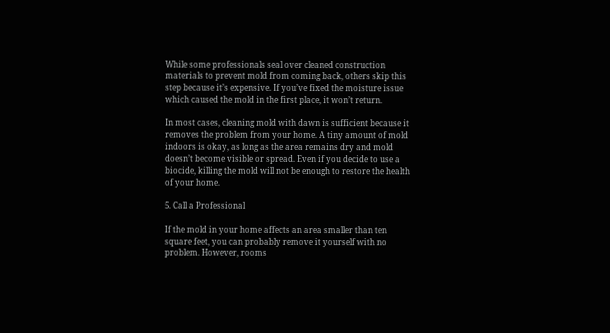While some professionals seal over cleaned construction materials to prevent mold from coming back, others skip this step because it’s expensive. If you’ve fixed the moisture issue which caused the mold in the first place, it won’t return.

In most cases, cleaning mold with dawn is sufficient because it removes the problem from your home. A tiny amount of mold indoors is okay, as long as the area remains dry and mold doesn’t become visible or spread. Even if you decide to use a biocide, killing the mold will not be enough to restore the health of your home.

5. Call a Professional

If the mold in your home affects an area smaller than ten square feet, you can probably remove it yourself with no problem. However, rooms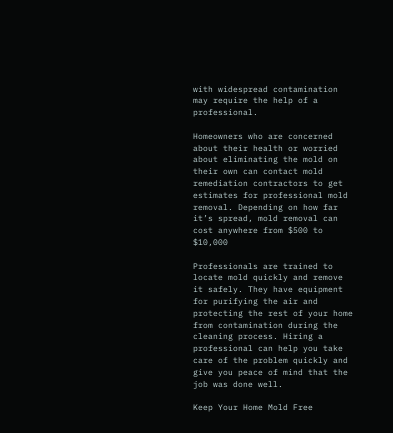with widespread contamination may require the help of a professional.

Homeowners who are concerned about their health or worried about eliminating the mold on their own can contact mold remediation contractors to get estimates for professional mold removal. Depending on how far it’s spread, mold removal can cost anywhere from $500 to $10,000

Professionals are trained to locate mold quickly and remove it safely. They have equipment for purifying the air and protecting the rest of your home from contamination during the cleaning process. Hiring a professional can help you take care of the problem quickly and give you peace of mind that the job was done well.

Keep Your Home Mold Free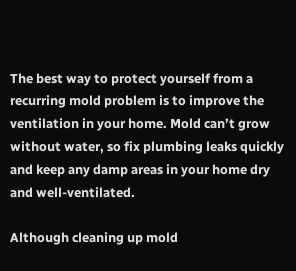The best way to protect yourself from a recurring mold problem is to improve the ventilation in your home. Mold can’t grow without water, so fix plumbing leaks quickly and keep any damp areas in your home dry and well-ventilated.

Although cleaning up mold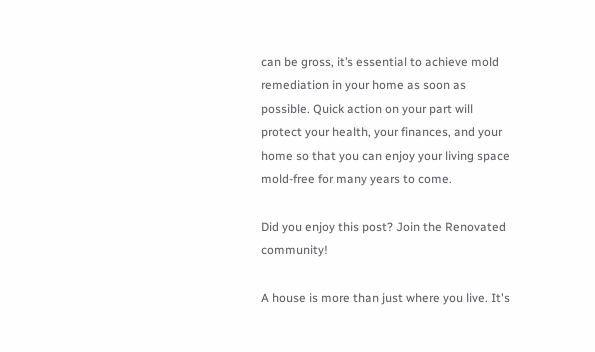can be gross, it’s essential to achieve mold remediation in your home as soon as possible. Quick action on your part will protect your health, your finances, and your home so that you can enjoy your living space mold-free for many years to come.

Did you enjoy this post? Join the Renovated community!

A house is more than just where you live. It's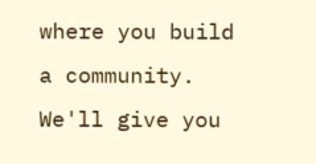where you build a community. We'll give you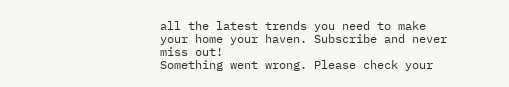all the latest trends you need to make your home your haven. Subscribe and never miss out!
Something went wrong. Please check your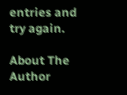entries and try again.

About The Author